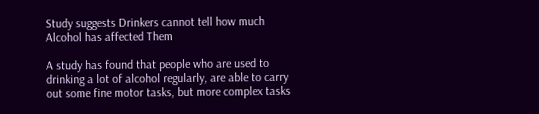Study suggests Drinkers cannot tell how much Alcohol has affected Them

A study has found that people who are used to drinking a lot of alcohol regularly, are able to carry out some fine motor tasks, but more complex tasks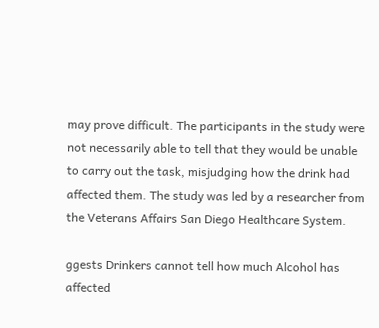may prove difficult. The participants in the study were not necessarily able to tell that they would be unable to carry out the task, misjudging how the drink had affected them. The study was led by a researcher from the Veterans Affairs San Diego Healthcare System.

ggests Drinkers cannot tell how much Alcohol has affected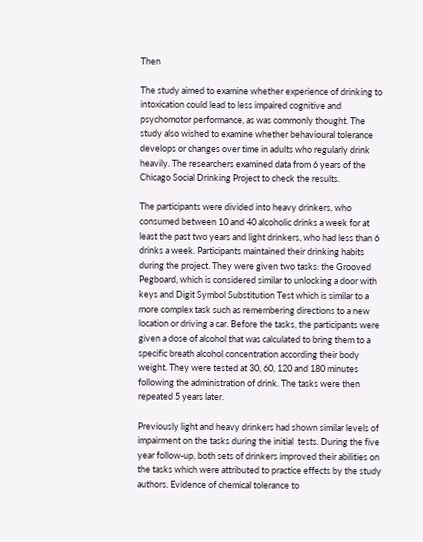Then

The study aimed to examine whether experience of drinking to intoxication could lead to less impaired cognitive and psychomotor performance, as was commonly thought. The study also wished to examine whether behavioural tolerance develops or changes over time in adults who regularly drink heavily. The researchers examined data from 6 years of the Chicago Social Drinking Project to check the results.

The participants were divided into heavy drinkers, who consumed between 10 and 40 alcoholic drinks a week for at least the past two years and light drinkers, who had less than 6 drinks a week. Participants maintained their drinking habits during the project. They were given two tasks: the Grooved Pegboard, which is considered similar to unlocking a door with keys and Digit Symbol Substitution Test which is similar to a more complex task such as remembering directions to a new location or driving a car. Before the tasks, the participants were given a dose of alcohol that was calculated to bring them to a specific breath alcohol concentration according their body weight. They were tested at 30, 60, 120 and 180 minutes following the administration of drink. The tasks were then repeated 5 years later.

Previously light and heavy drinkers had shown similar levels of impairment on the tasks during the initial  tests. During the five year follow-up, both sets of drinkers improved their abilities on the tasks which were attributed to practice effects by the study authors. Evidence of chemical tolerance to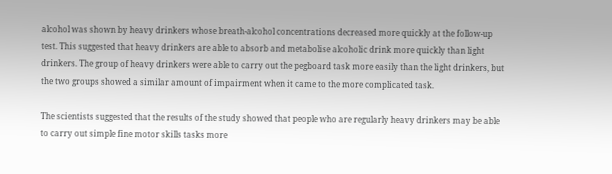alcohol was shown by heavy drinkers whose breath-alcohol concentrations decreased more quickly at the follow-up test. This suggested that heavy drinkers are able to absorb and metabolise alcoholic drink more quickly than light drinkers. The group of heavy drinkers were able to carry out the pegboard task more easily than the light drinkers, but the two groups showed a similar amount of impairment when it came to the more complicated task.

The scientists suggested that the results of the study showed that people who are regularly heavy drinkers may be able to carry out simple fine motor skills tasks more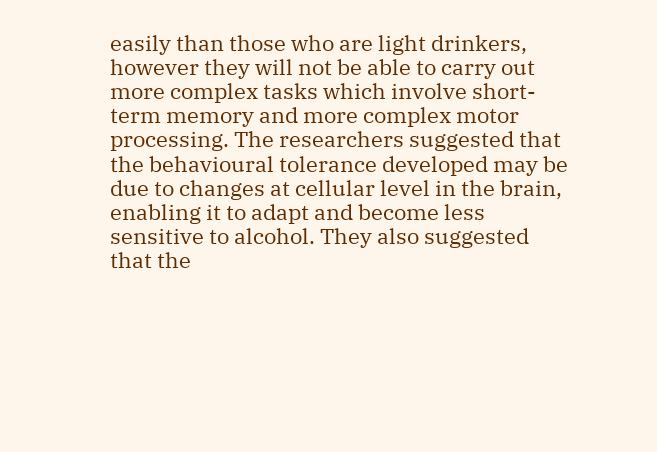easily than those who are light drinkers, however they will not be able to carry out more complex tasks which involve short-term memory and more complex motor processing. The researchers suggested that the behavioural tolerance developed may be due to changes at cellular level in the brain, enabling it to adapt and become less sensitive to alcohol. They also suggested that the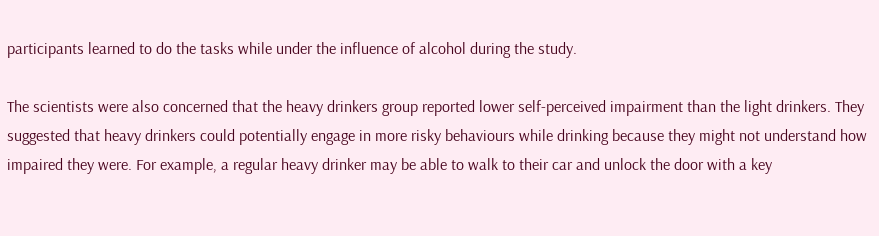participants learned to do the tasks while under the influence of alcohol during the study.

The scientists were also concerned that the heavy drinkers group reported lower self-perceived impairment than the light drinkers. They suggested that heavy drinkers could potentially engage in more risky behaviours while drinking because they might not understand how impaired they were. For example, a regular heavy drinker may be able to walk to their car and unlock the door with a key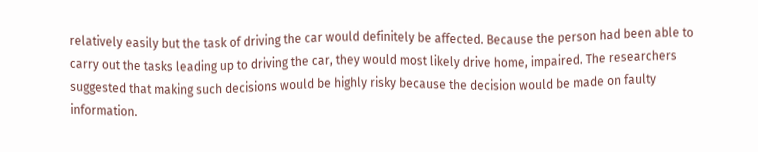relatively easily but the task of driving the car would definitely be affected. Because the person had been able to carry out the tasks leading up to driving the car, they would most likely drive home, impaired. The researchers suggested that making such decisions would be highly risky because the decision would be made on faulty information.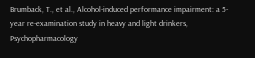Brumback, T., et al., Alcohol-induced performance impairment: a 5-year re-examination study in heavy and light drinkers, Psychopharmacology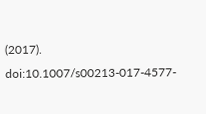(2017). doi:10.1007/s00213-017-4577-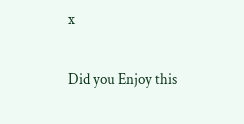x

Did you Enjoy this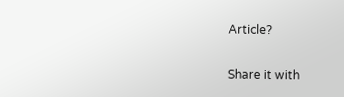Article?

Share it with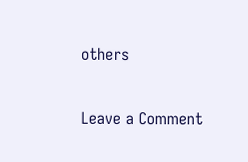others

Leave a Comment